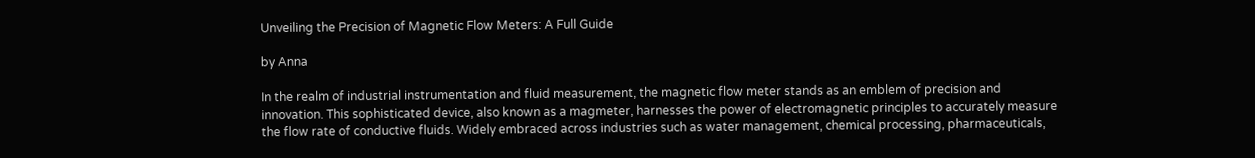Unveiling the Precision of Magnetic Flow Meters: A Full Guide

by Anna

In the realm of industrial instrumentation and fluid measurement, the magnetic flow meter stands as an emblem of precision and innovation. This sophisticated device, also known as a magmeter, harnesses the power of electromagnetic principles to accurately measure the flow rate of conductive fluids. Widely embraced across industries such as water management, chemical processing, pharmaceuticals,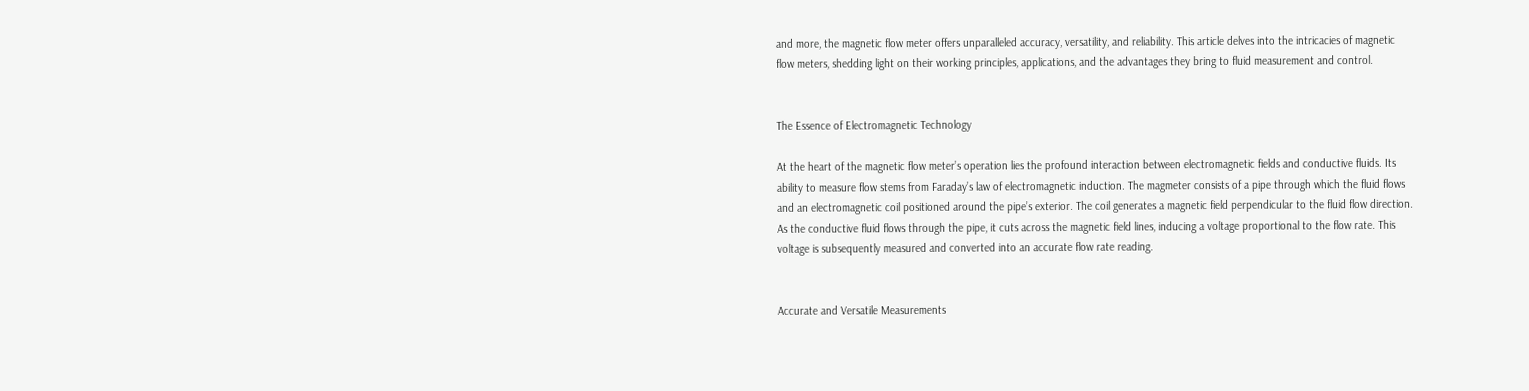and more, the magnetic flow meter offers unparalleled accuracy, versatility, and reliability. This article delves into the intricacies of magnetic flow meters, shedding light on their working principles, applications, and the advantages they bring to fluid measurement and control.


The Essence of Electromagnetic Technology

At the heart of the magnetic flow meter’s operation lies the profound interaction between electromagnetic fields and conductive fluids. Its ability to measure flow stems from Faraday’s law of electromagnetic induction. The magmeter consists of a pipe through which the fluid flows and an electromagnetic coil positioned around the pipe’s exterior. The coil generates a magnetic field perpendicular to the fluid flow direction. As the conductive fluid flows through the pipe, it cuts across the magnetic field lines, inducing a voltage proportional to the flow rate. This voltage is subsequently measured and converted into an accurate flow rate reading.


Accurate and Versatile Measurements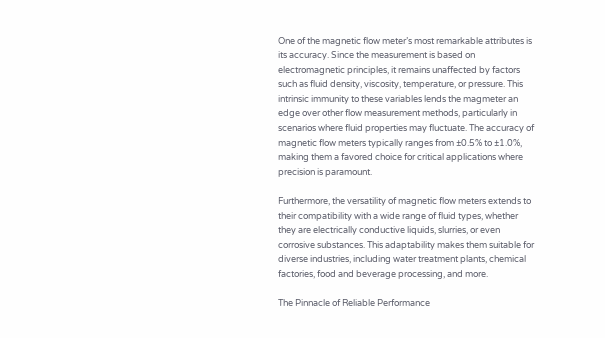One of the magnetic flow meter’s most remarkable attributes is its accuracy. Since the measurement is based on electromagnetic principles, it remains unaffected by factors such as fluid density, viscosity, temperature, or pressure. This intrinsic immunity to these variables lends the magmeter an edge over other flow measurement methods, particularly in scenarios where fluid properties may fluctuate. The accuracy of magnetic flow meters typically ranges from ±0.5% to ±1.0%, making them a favored choice for critical applications where precision is paramount.

Furthermore, the versatility of magnetic flow meters extends to their compatibility with a wide range of fluid types, whether they are electrically conductive liquids, slurries, or even corrosive substances. This adaptability makes them suitable for diverse industries, including water treatment plants, chemical factories, food and beverage processing, and more.

The Pinnacle of Reliable Performance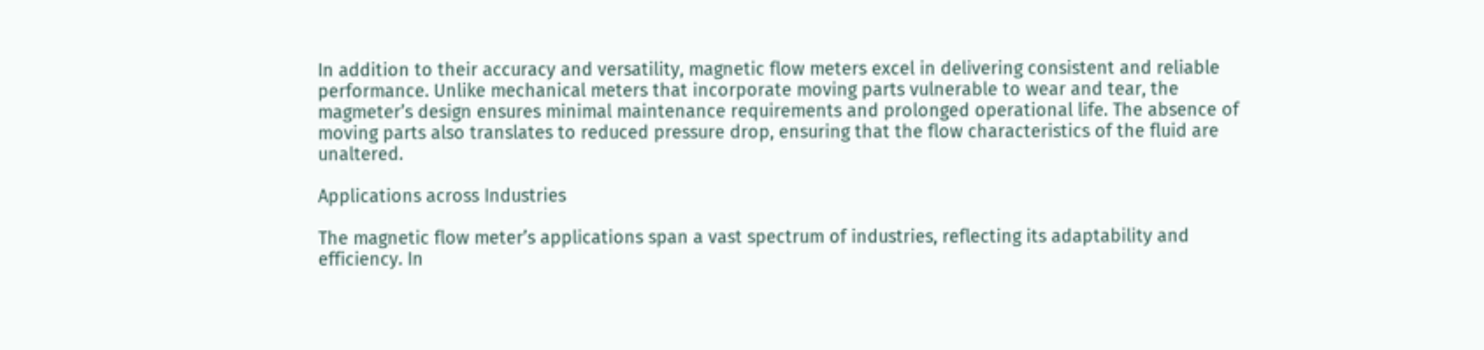In addition to their accuracy and versatility, magnetic flow meters excel in delivering consistent and reliable performance. Unlike mechanical meters that incorporate moving parts vulnerable to wear and tear, the magmeter’s design ensures minimal maintenance requirements and prolonged operational life. The absence of moving parts also translates to reduced pressure drop, ensuring that the flow characteristics of the fluid are unaltered.

Applications across Industries

The magnetic flow meter’s applications span a vast spectrum of industries, reflecting its adaptability and efficiency. In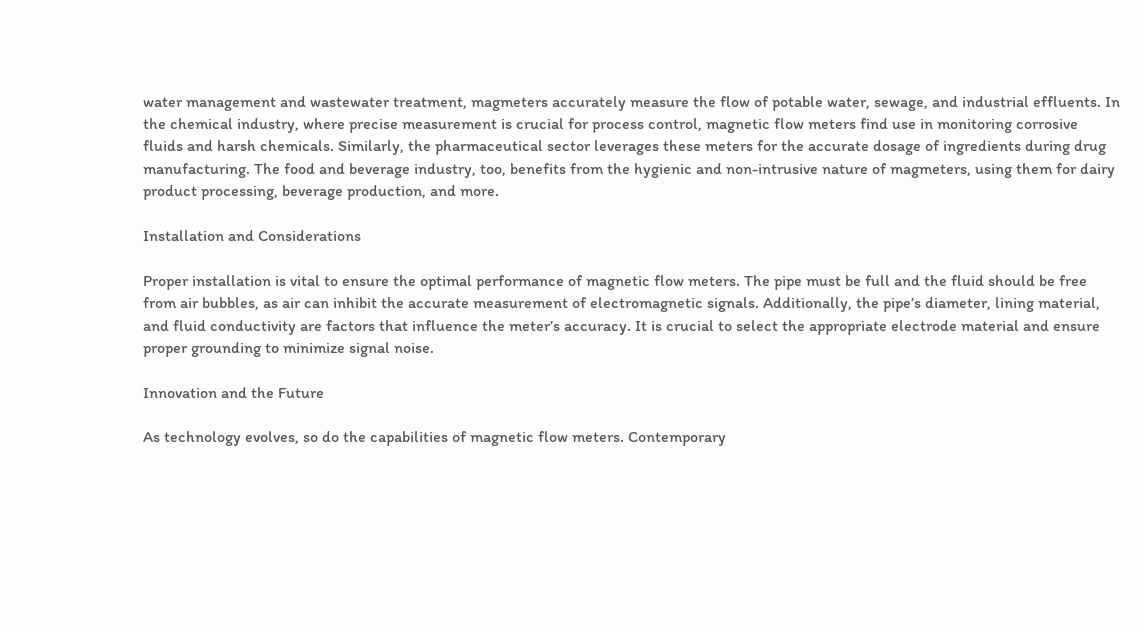water management and wastewater treatment, magmeters accurately measure the flow of potable water, sewage, and industrial effluents. In the chemical industry, where precise measurement is crucial for process control, magnetic flow meters find use in monitoring corrosive fluids and harsh chemicals. Similarly, the pharmaceutical sector leverages these meters for the accurate dosage of ingredients during drug manufacturing. The food and beverage industry, too, benefits from the hygienic and non-intrusive nature of magmeters, using them for dairy product processing, beverage production, and more.

Installation and Considerations

Proper installation is vital to ensure the optimal performance of magnetic flow meters. The pipe must be full and the fluid should be free from air bubbles, as air can inhibit the accurate measurement of electromagnetic signals. Additionally, the pipe’s diameter, lining material, and fluid conductivity are factors that influence the meter’s accuracy. It is crucial to select the appropriate electrode material and ensure proper grounding to minimize signal noise.

Innovation and the Future

As technology evolves, so do the capabilities of magnetic flow meters. Contemporary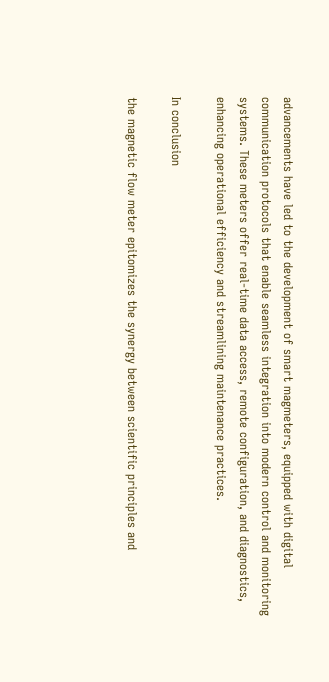advancements have led to the development of smart magmeters, equipped with digital communication protocols that enable seamless integration into modern control and monitoring systems. These meters offer real-time data access, remote configuration, and diagnostics, enhancing operational efficiency and streamlining maintenance practices.

In conclusion

the magnetic flow meter epitomizes the synergy between scientific principles and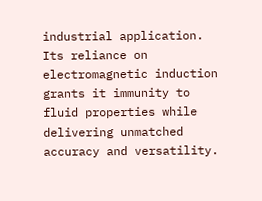industrial application. Its reliance on electromagnetic induction grants it immunity to fluid properties while delivering unmatched accuracy and versatility.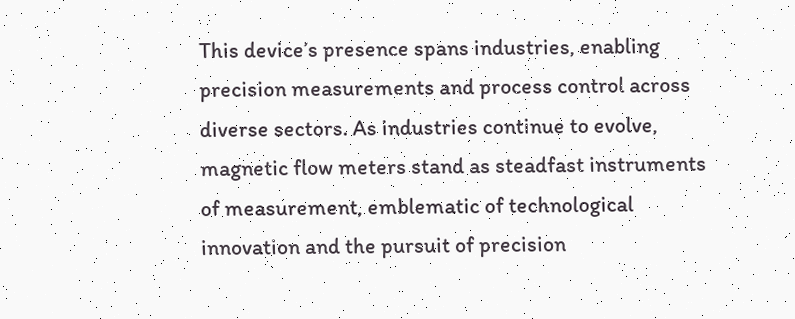This device’s presence spans industries, enabling precision measurements and process control across diverse sectors. As industries continue to evolve, magnetic flow meters stand as steadfast instruments of measurement, emblematic of technological innovation and the pursuit of precision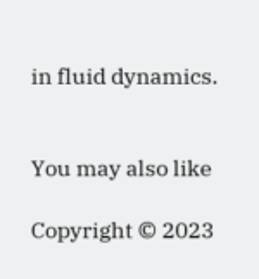in fluid dynamics.


You may also like

Copyright © 2023